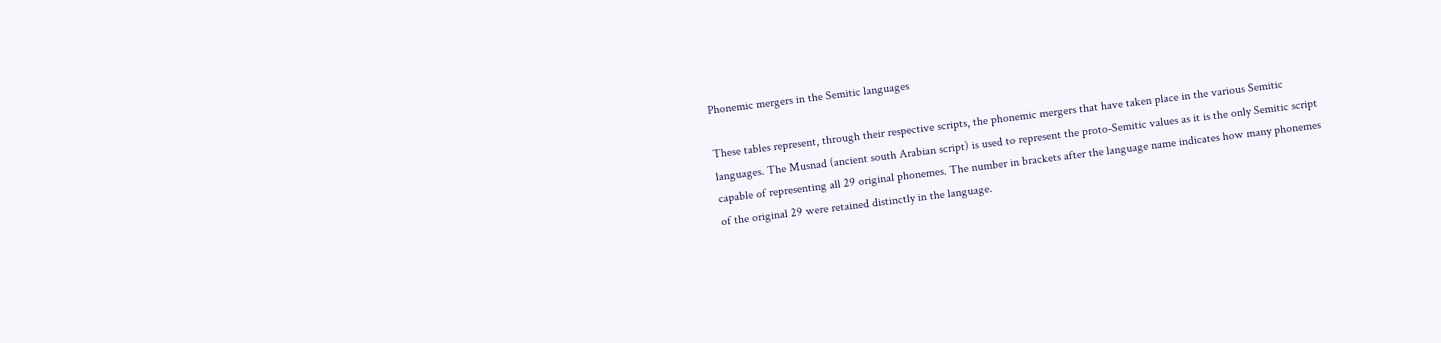Phonemic mergers in the Semitic languages

These tables represent, through their respective scripts, the phonemic mergers that have taken place in the various Semitic languages. The Musnad (ancient south Arabian script) is used to represent the proto-Semitic values as it is the only Semitic script capable of representing all 29 original phonemes. The number in brackets after the language name indicates how many phonemes of the original 29 were retained distinctly in the language.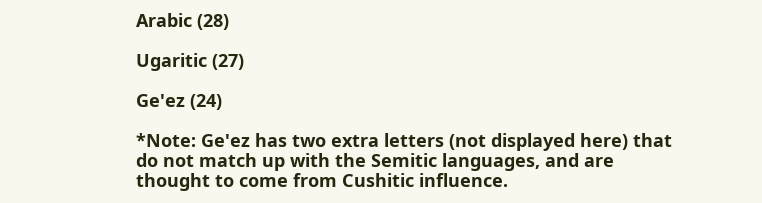Arabic (28)

Ugaritic (27)

Ge'ez (24)

*Note: Ge'ez has two extra letters (not displayed here) that do not match up with the Semitic languages, and are thought to come from Cushitic influence.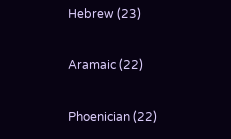Hebrew (23)

Aramaic (22)

Phoenician (22)